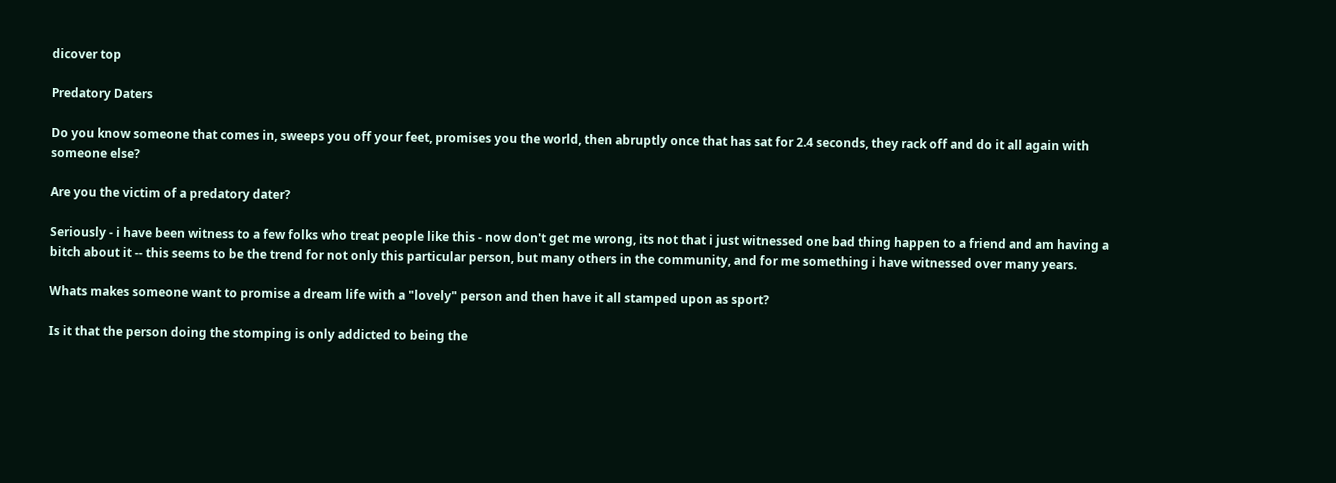dicover top

Predatory Daters

Do you know someone that comes in, sweeps you off your feet, promises you the world, then abruptly once that has sat for 2.4 seconds, they rack off and do it all again with someone else?

Are you the victim of a predatory dater?

Seriously - i have been witness to a few folks who treat people like this - now don't get me wrong, its not that i just witnessed one bad thing happen to a friend and am having a bitch about it -- this seems to be the trend for not only this particular person, but many others in the community, and for me something i have witnessed over many years.

Whats makes someone want to promise a dream life with a "lovely" person and then have it all stamped upon as sport?

Is it that the person doing the stomping is only addicted to being the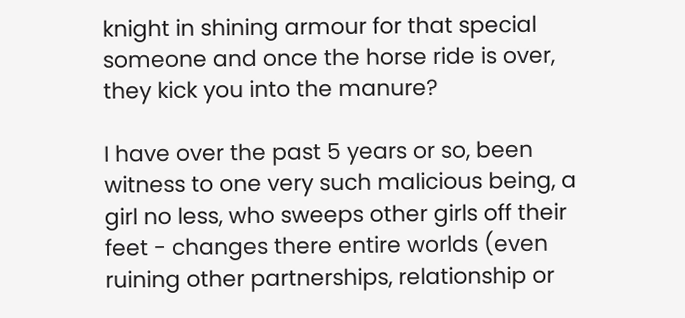knight in shining armour for that special someone and once the horse ride is over, they kick you into the manure?

I have over the past 5 years or so, been witness to one very such malicious being, a girl no less, who sweeps other girls off their feet - changes there entire worlds (even ruining other partnerships, relationship or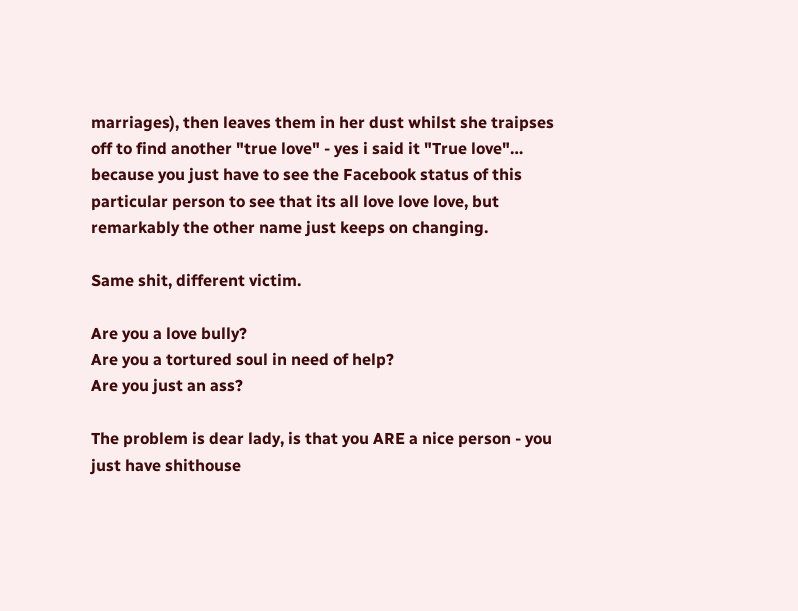marriages), then leaves them in her dust whilst she traipses off to find another "true love" - yes i said it "True love"… because you just have to see the Facebook status of this particular person to see that its all love love love, but remarkably the other name just keeps on changing.

Same shit, different victim.

Are you a love bully?
Are you a tortured soul in need of help?
Are you just an ass?

The problem is dear lady, is that you ARE a nice person - you just have shithouse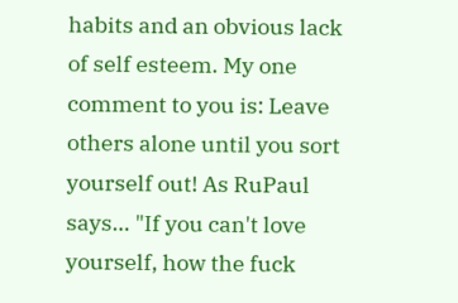habits and an obvious lack of self esteem. My one comment to you is: Leave others alone until you sort yourself out! As RuPaul says… "If you can't love yourself, how the fuck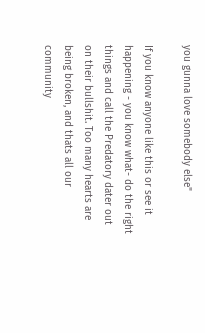you gunna love somebody else"

If you know anyone like this or see it happening - you know what- do the right things and call the Predatory dater out on their bullshit. Too many hearts are being broken, and thats all our community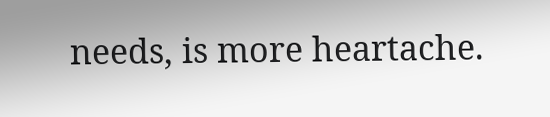needs, is more heartache.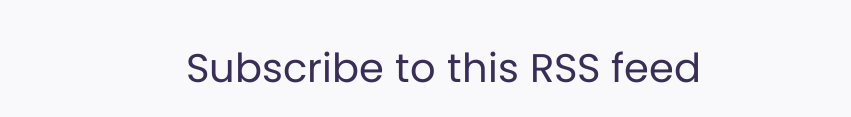Subscribe to this RSS feed